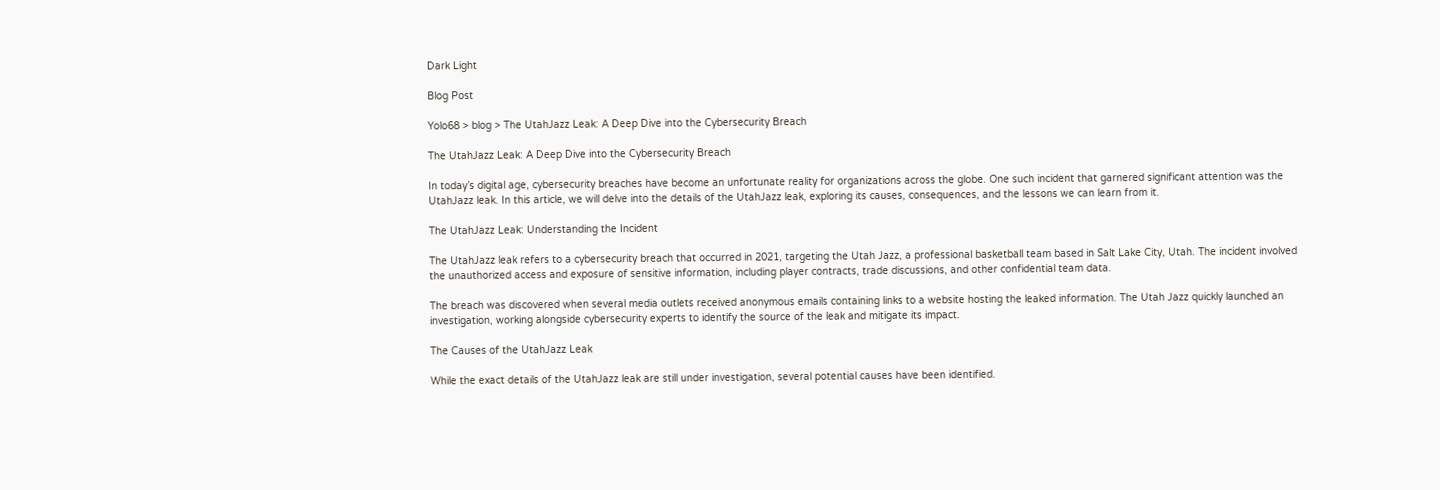Dark Light

Blog Post

Yolo68 > blog > The UtahJazz Leak: A Deep Dive into the Cybersecurity Breach

The UtahJazz Leak: A Deep Dive into the Cybersecurity Breach

In today’s digital age, cybersecurity breaches have become an unfortunate reality for organizations across the globe. One such incident that garnered significant attention was the UtahJazz leak. In this article, we will delve into the details of the UtahJazz leak, exploring its causes, consequences, and the lessons we can learn from it.

The UtahJazz Leak: Understanding the Incident

The UtahJazz leak refers to a cybersecurity breach that occurred in 2021, targeting the Utah Jazz, a professional basketball team based in Salt Lake City, Utah. The incident involved the unauthorized access and exposure of sensitive information, including player contracts, trade discussions, and other confidential team data.

The breach was discovered when several media outlets received anonymous emails containing links to a website hosting the leaked information. The Utah Jazz quickly launched an investigation, working alongside cybersecurity experts to identify the source of the leak and mitigate its impact.

The Causes of the UtahJazz Leak

While the exact details of the UtahJazz leak are still under investigation, several potential causes have been identified.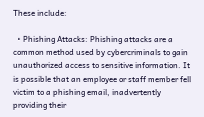These include:

  • Phishing Attacks: Phishing attacks are a common method used by cybercriminals to gain unauthorized access to sensitive information. It is possible that an employee or staff member fell victim to a phishing email, inadvertently providing their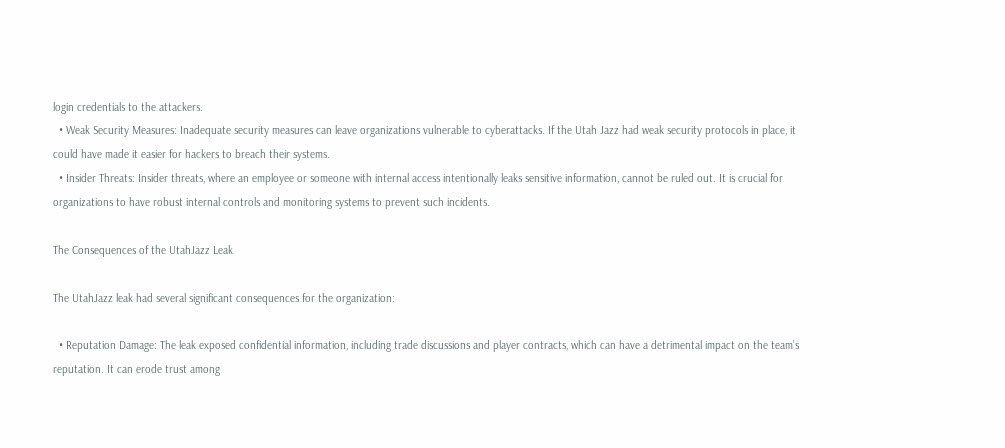login credentials to the attackers.
  • Weak Security Measures: Inadequate security measures can leave organizations vulnerable to cyberattacks. If the Utah Jazz had weak security protocols in place, it could have made it easier for hackers to breach their systems.
  • Insider Threats: Insider threats, where an employee or someone with internal access intentionally leaks sensitive information, cannot be ruled out. It is crucial for organizations to have robust internal controls and monitoring systems to prevent such incidents.

The Consequences of the UtahJazz Leak

The UtahJazz leak had several significant consequences for the organization:

  • Reputation Damage: The leak exposed confidential information, including trade discussions and player contracts, which can have a detrimental impact on the team’s reputation. It can erode trust among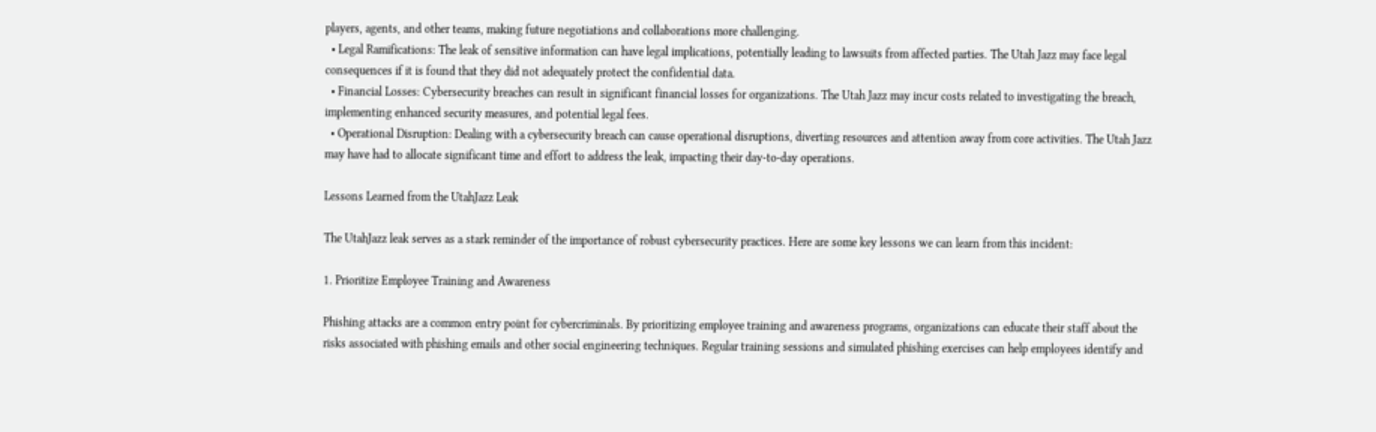players, agents, and other teams, making future negotiations and collaborations more challenging.
  • Legal Ramifications: The leak of sensitive information can have legal implications, potentially leading to lawsuits from affected parties. The Utah Jazz may face legal consequences if it is found that they did not adequately protect the confidential data.
  • Financial Losses: Cybersecurity breaches can result in significant financial losses for organizations. The Utah Jazz may incur costs related to investigating the breach, implementing enhanced security measures, and potential legal fees.
  • Operational Disruption: Dealing with a cybersecurity breach can cause operational disruptions, diverting resources and attention away from core activities. The Utah Jazz may have had to allocate significant time and effort to address the leak, impacting their day-to-day operations.

Lessons Learned from the UtahJazz Leak

The UtahJazz leak serves as a stark reminder of the importance of robust cybersecurity practices. Here are some key lessons we can learn from this incident:

1. Prioritize Employee Training and Awareness

Phishing attacks are a common entry point for cybercriminals. By prioritizing employee training and awareness programs, organizations can educate their staff about the risks associated with phishing emails and other social engineering techniques. Regular training sessions and simulated phishing exercises can help employees identify and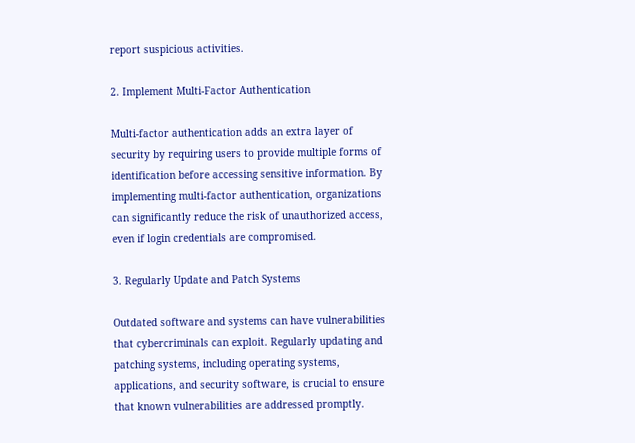report suspicious activities.

2. Implement Multi-Factor Authentication

Multi-factor authentication adds an extra layer of security by requiring users to provide multiple forms of identification before accessing sensitive information. By implementing multi-factor authentication, organizations can significantly reduce the risk of unauthorized access, even if login credentials are compromised.

3. Regularly Update and Patch Systems

Outdated software and systems can have vulnerabilities that cybercriminals can exploit. Regularly updating and patching systems, including operating systems, applications, and security software, is crucial to ensure that known vulnerabilities are addressed promptly.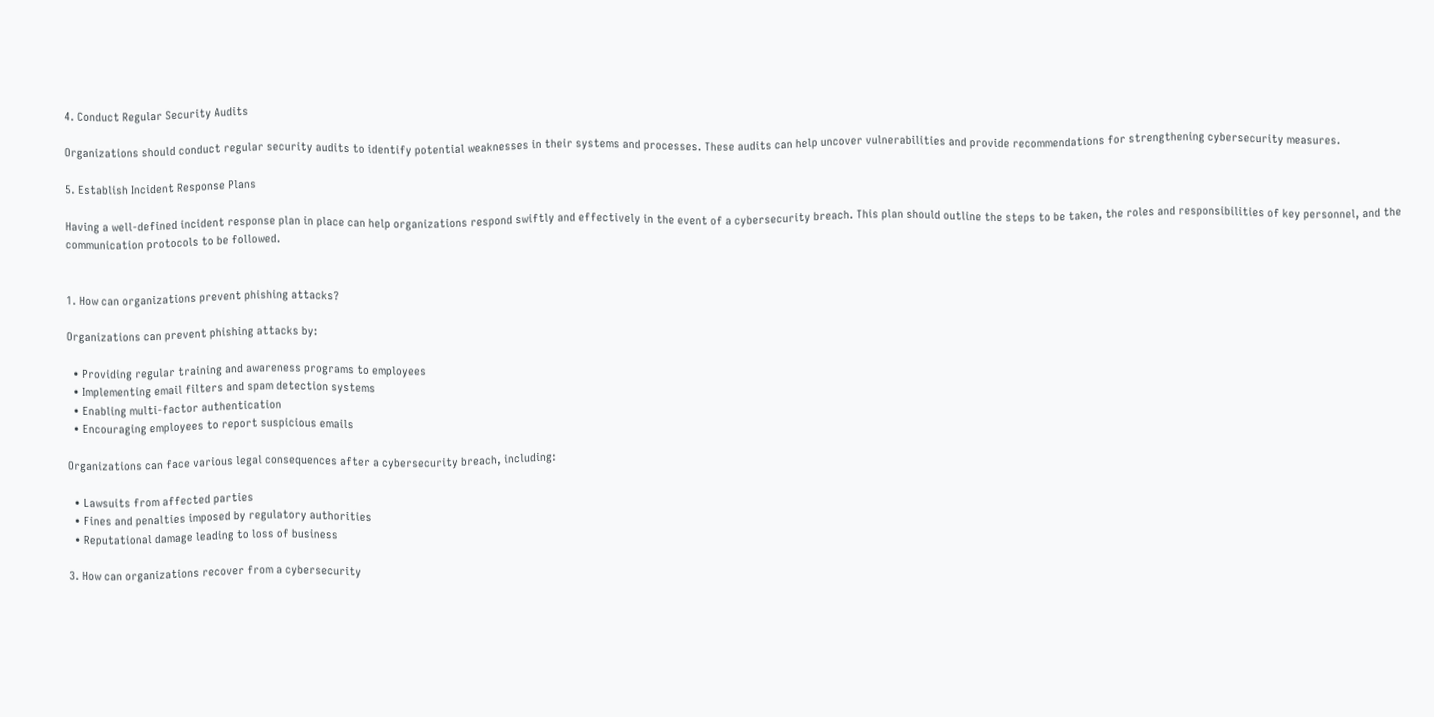4. Conduct Regular Security Audits

Organizations should conduct regular security audits to identify potential weaknesses in their systems and processes. These audits can help uncover vulnerabilities and provide recommendations for strengthening cybersecurity measures.

5. Establish Incident Response Plans

Having a well-defined incident response plan in place can help organizations respond swiftly and effectively in the event of a cybersecurity breach. This plan should outline the steps to be taken, the roles and responsibilities of key personnel, and the communication protocols to be followed.


1. How can organizations prevent phishing attacks?

Organizations can prevent phishing attacks by:

  • Providing regular training and awareness programs to employees
  • Implementing email filters and spam detection systems
  • Enabling multi-factor authentication
  • Encouraging employees to report suspicious emails

Organizations can face various legal consequences after a cybersecurity breach, including:

  • Lawsuits from affected parties
  • Fines and penalties imposed by regulatory authorities
  • Reputational damage leading to loss of business

3. How can organizations recover from a cybersecurity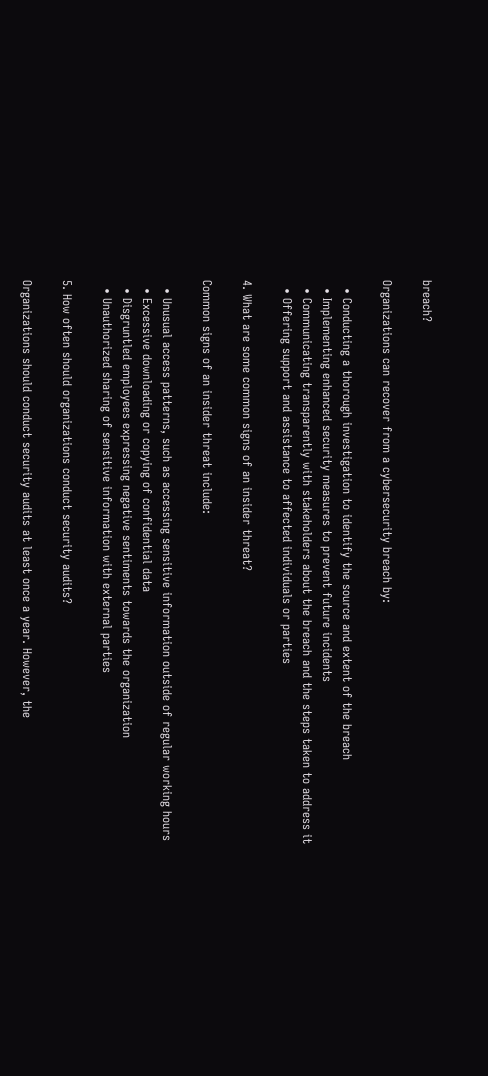breach?

Organizations can recover from a cybersecurity breach by:

  • Conducting a thorough investigation to identify the source and extent of the breach
  • Implementing enhanced security measures to prevent future incidents
  • Communicating transparently with stakeholders about the breach and the steps taken to address it
  • Offering support and assistance to affected individuals or parties

4. What are some common signs of an insider threat?

Common signs of an insider threat include:

  • Unusual access patterns, such as accessing sensitive information outside of regular working hours
  • Excessive downloading or copying of confidential data
  • Disgruntled employees expressing negative sentiments towards the organization
  • Unauthorized sharing of sensitive information with external parties

5. How often should organizations conduct security audits?

Organizations should conduct security audits at least once a year. However, the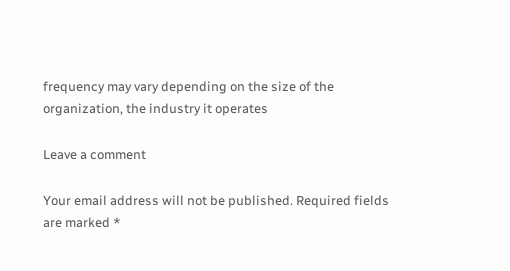frequency may vary depending on the size of the organization, the industry it operates

Leave a comment

Your email address will not be published. Required fields are marked *